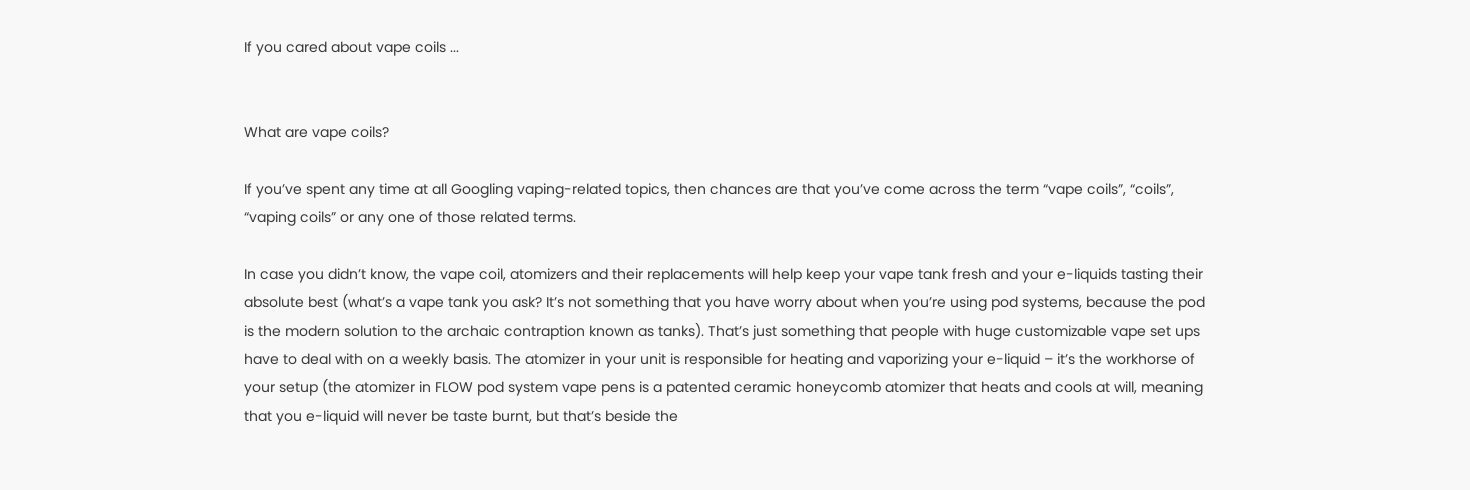If you cared about vape coils ...


What are vape coils?

If you’ve spent any time at all Googling vaping-related topics, then chances are that you’ve come across the term “vape coils”, “coils”, “vaping coils” or any one of those related terms.

In case you didn’t know, the vape coil, atomizers and their replacements will help keep your vape tank fresh and your e-liquids tasting their absolute best (what’s a vape tank you ask? It’s not something that you have worry about when you’re using pod systems, because the pod is the modern solution to the archaic contraption known as tanks). That’s just something that people with huge customizable vape set ups have to deal with on a weekly basis. The atomizer in your unit is responsible for heating and vaporizing your e-liquid – it’s the workhorse of your setup (the atomizer in FLOW pod system vape pens is a patented ceramic honeycomb atomizer that heats and cools at will, meaning that you e-liquid will never be taste burnt, but that’s beside the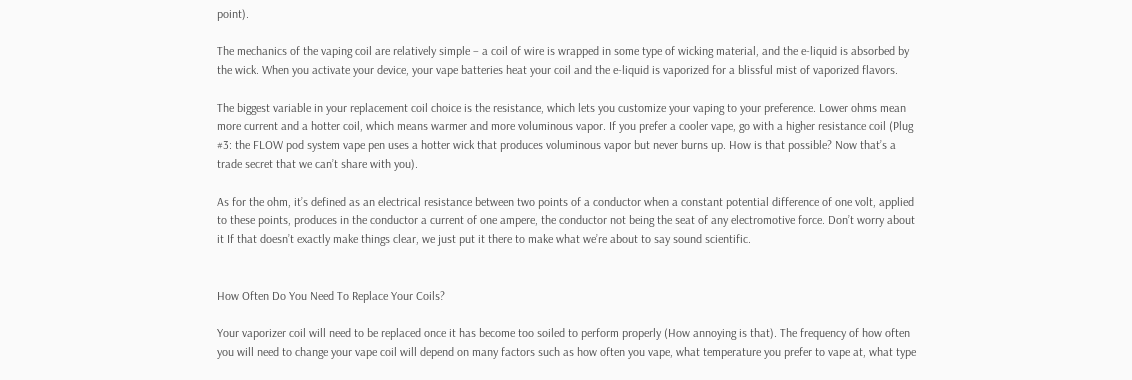point).

The mechanics of the vaping coil are relatively simple – a coil of wire is wrapped in some type of wicking material, and the e-liquid is absorbed by the wick. When you activate your device, your vape batteries heat your coil and the e-liquid is vaporized for a blissful mist of vaporized flavors.

The biggest variable in your replacement coil choice is the resistance, which lets you customize your vaping to your preference. Lower ohms mean more current and a hotter coil, which means warmer and more voluminous vapor. If you prefer a cooler vape, go with a higher resistance coil (Plug #3: the FLOW pod system vape pen uses a hotter wick that produces voluminous vapor but never burns up. How is that possible? Now that’s a trade secret that we can’t share with you).

As for the ohm, it’s defined as an electrical resistance between two points of a conductor when a constant potential difference of one volt, applied to these points, produces in the conductor a current of one ampere, the conductor not being the seat of any electromotive force. Don’t worry about it If that doesn’t exactly make things clear, we just put it there to make what we’re about to say sound scientific.


How Often Do You Need To Replace Your Coils?

Your vaporizer coil will need to be replaced once it has become too soiled to perform properly (How annoying is that). The frequency of how often you will need to change your vape coil will depend on many factors such as how often you vape, what temperature you prefer to vape at, what type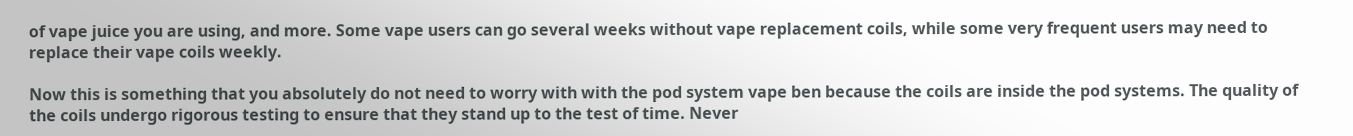of vape juice you are using, and more. Some vape users can go several weeks without vape replacement coils, while some very frequent users may need to replace their vape coils weekly.

Now this is something that you absolutely do not need to worry with with the pod system vape ben because the coils are inside the pod systems. The quality of the coils undergo rigorous testing to ensure that they stand up to the test of time. Never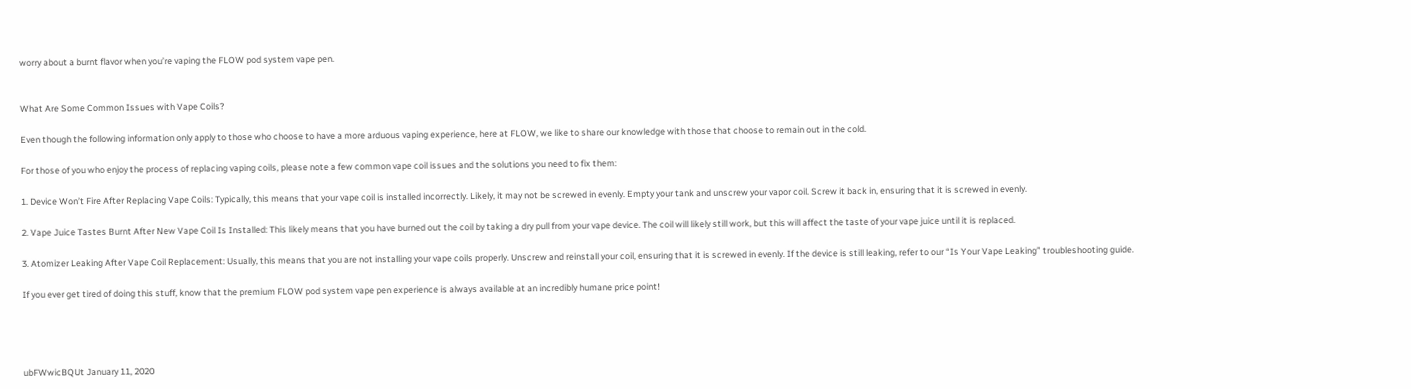worry about a burnt flavor when you’re vaping the FLOW pod system vape pen.


What Are Some Common Issues with Vape Coils?

Even though the following information only apply to those who choose to have a more arduous vaping experience, here at FLOW, we like to share our knowledge with those that choose to remain out in the cold.

For those of you who enjoy the process of replacing vaping coils, please note a few common vape coil issues and the solutions you need to fix them:

1. Device Won’t Fire After Replacing Vape Coils: Typically, this means that your vape coil is installed incorrectly. Likely, it may not be screwed in evenly. Empty your tank and unscrew your vapor coil. Screw it back in, ensuring that it is screwed in evenly.

2. Vape Juice Tastes Burnt After New Vape Coil Is Installed: This likely means that you have burned out the coil by taking a dry pull from your vape device. The coil will likely still work, but this will affect the taste of your vape juice until it is replaced.

3. Atomizer Leaking After Vape Coil Replacement: Usually, this means that you are not installing your vape coils properly. Unscrew and reinstall your coil, ensuring that it is screwed in evenly. If the device is still leaking, refer to our “Is Your Vape Leaking” troubleshooting guide.

If you ever get tired of doing this stuff, know that the premium FLOW pod system vape pen experience is always available at an incredibly humane price point!




ubFWwicBQUt January 11, 2020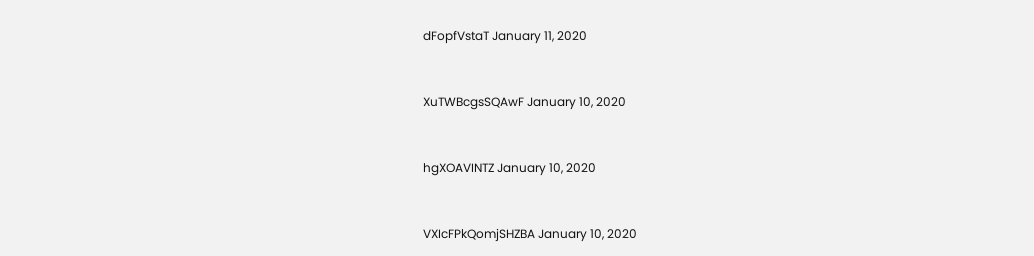dFopfVstaT January 11, 2020


XuTWBcgsSQAwF January 10, 2020


hgXOAVINTZ January 10, 2020


VXIcFPkQomjSHZBA January 10, 2020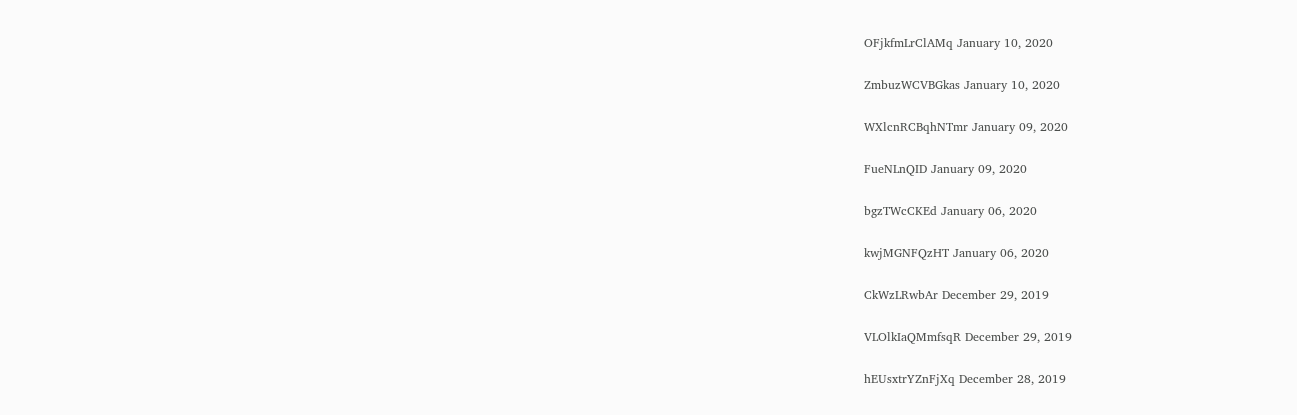OFjkfmLrClAMq January 10, 2020


ZmbuzWCVBGkas January 10, 2020


WXlcnRCBqhNTmr January 09, 2020


FueNLnQID January 09, 2020


bgzTWcCKEd January 06, 2020


kwjMGNFQzHT January 06, 2020


CkWzLRwbAr December 29, 2019


VLOlkIaQMmfsqR December 29, 2019


hEUsxtrYZnFjXq December 28, 2019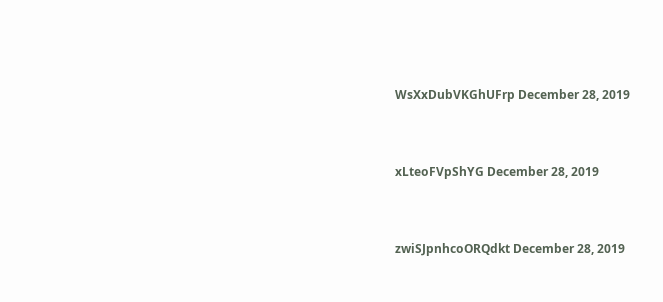WsXxDubVKGhUFrp December 28, 2019


xLteoFVpShYG December 28, 2019


zwiSJpnhcoORQdkt December 28, 2019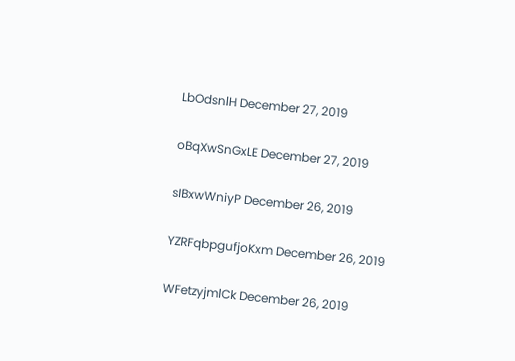LbOdsnlH December 27, 2019


oBqXwSnGxLE December 27, 2019


sIBxwWniyP December 26, 2019


YZRFqbpgufjoKxm December 26, 2019


WFetzyjmlCk December 26, 2019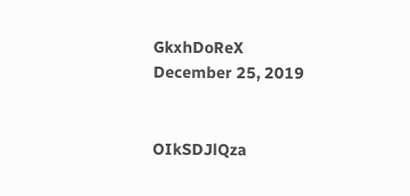GkxhDoReX December 25, 2019


OIkSDJlQza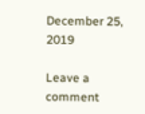December 25, 2019

Leave a comment